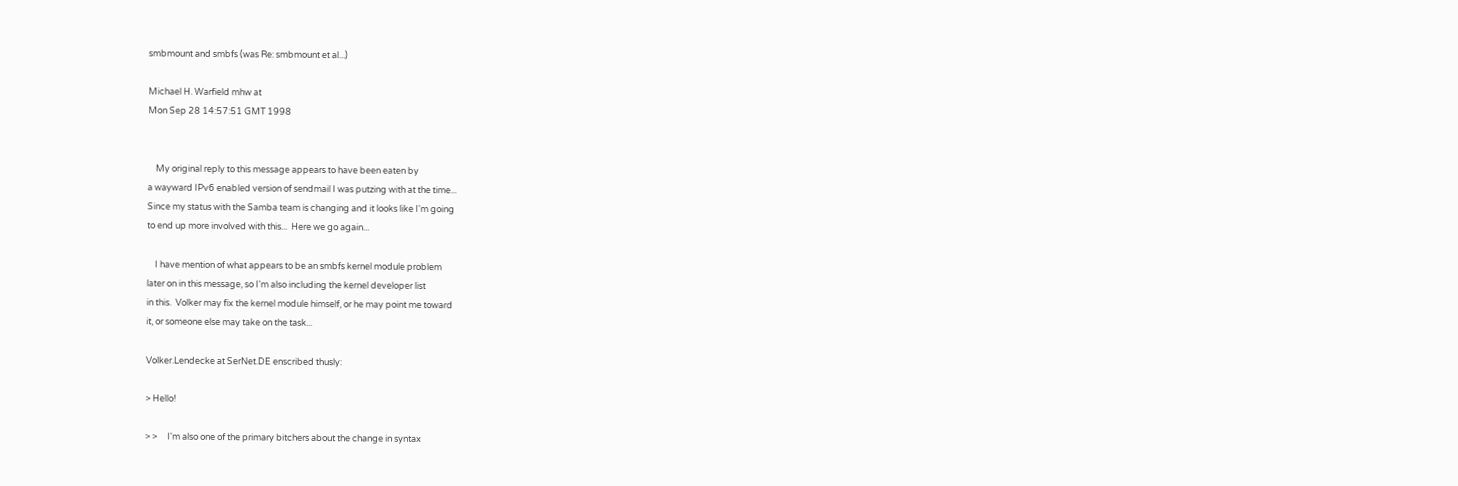smbmount and smbfs (was Re: smbmount et al...)

Michael H. Warfield mhw at
Mon Sep 28 14:57:51 GMT 1998


    My original reply to this message appears to have been eaten by
a wayward IPv6 enabled version of sendmail I was putzing with at the time...
Since my status with the Samba team is changing and it looks like I'm going
to end up more involved with this...  Here we go again...

    I have mention of what appears to be an smbfs kernel module problem
later on in this message, so I'm also including the kernel developer list
in this.  Volker may fix the kernel module himself, or he may point me toward
it, or someone else may take on the task...

Volker.Lendecke at SerNet.DE enscribed thusly:

> Hello!

> >     I'm also one of the primary bitchers about the change in syntax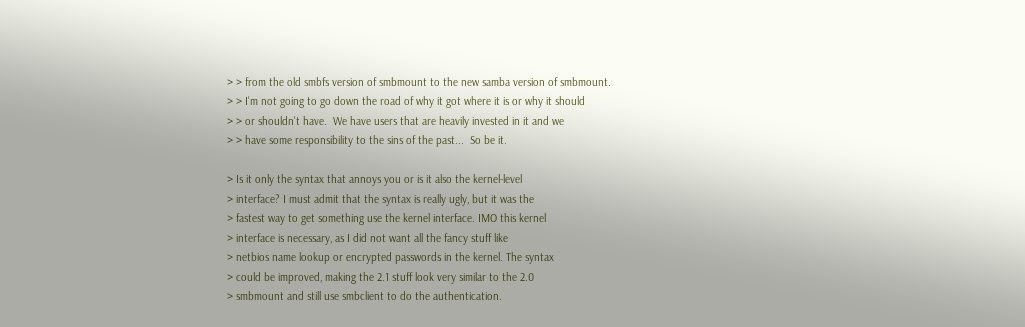> > from the old smbfs version of smbmount to the new samba version of smbmount.
> > I'm not going to go down the road of why it got where it is or why it should
> > or shouldn't have.  We have users that are heavily invested in it and we
> > have some responsibility to the sins of the past...  So be it.

> Is it only the syntax that annoys you or is it also the kernel-level
> interface? I must admit that the syntax is really ugly, but it was the
> fastest way to get something use the kernel interface. IMO this kernel
> interface is necessary, as I did not want all the fancy stuff like
> netbios name lookup or encrypted passwords in the kernel. The syntax
> could be improved, making the 2.1 stuff look very similar to the 2.0
> smbmount and still use smbclient to do the authentication.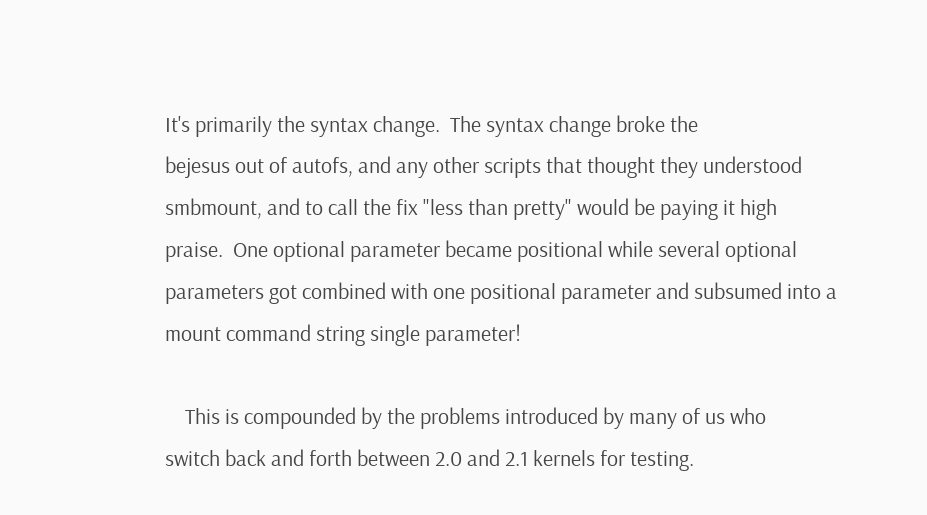It's primarily the syntax change.  The syntax change broke the
bejesus out of autofs, and any other scripts that thought they understood
smbmount, and to call the fix "less than pretty" would be paying it high
praise.  One optional parameter became positional while several optional
parameters got combined with one positional parameter and subsumed into a
mount command string single parameter!

    This is compounded by the problems introduced by many of us who
switch back and forth between 2.0 and 2.1 kernels for testing.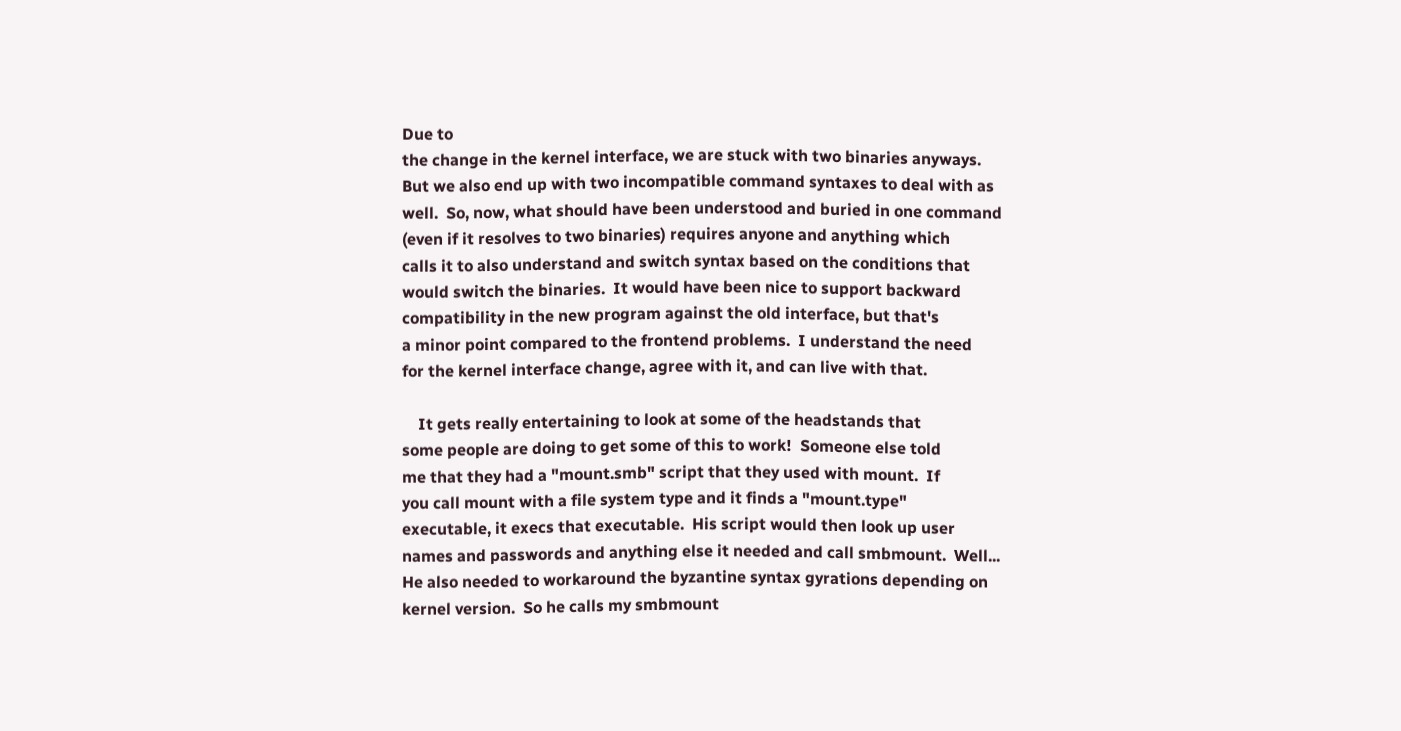Due to
the change in the kernel interface, we are stuck with two binaries anyways.
But we also end up with two incompatible command syntaxes to deal with as
well.  So, now, what should have been understood and buried in one command
(even if it resolves to two binaries) requires anyone and anything which
calls it to also understand and switch syntax based on the conditions that
would switch the binaries.  It would have been nice to support backward
compatibility in the new program against the old interface, but that's
a minor point compared to the frontend problems.  I understand the need
for the kernel interface change, agree with it, and can live with that.

    It gets really entertaining to look at some of the headstands that
some people are doing to get some of this to work!  Someone else told
me that they had a "mount.smb" script that they used with mount.  If
you call mount with a file system type and it finds a "mount.type"
executable, it execs that executable.  His script would then look up user
names and passwords and anything else it needed and call smbmount.  Well...
He also needed to workaround the byzantine syntax gyrations depending on
kernel version.  So he calls my smbmount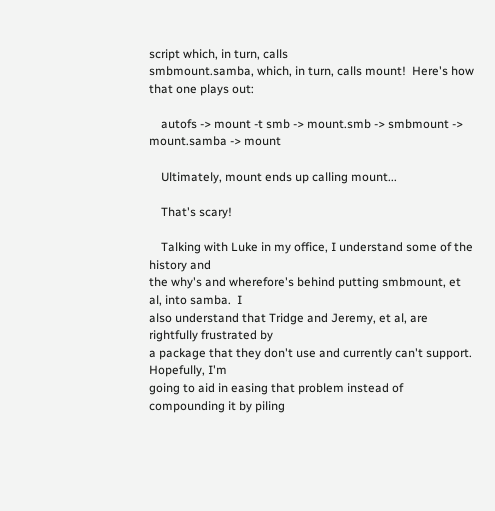script which, in turn, calls
smbmount.samba, which, in turn, calls mount!  Here's how that one plays out:

    autofs -> mount -t smb -> mount.smb -> smbmount -> mount.samba -> mount

    Ultimately, mount ends up calling mount...

    That's scary!

    Talking with Luke in my office, I understand some of the history and
the why's and wherefore's behind putting smbmount, et al, into samba.  I
also understand that Tridge and Jeremy, et al, are rightfully frustrated by
a package that they don't use and currently can't support.  Hopefully, I'm
going to aid in easing that problem instead of compounding it by piling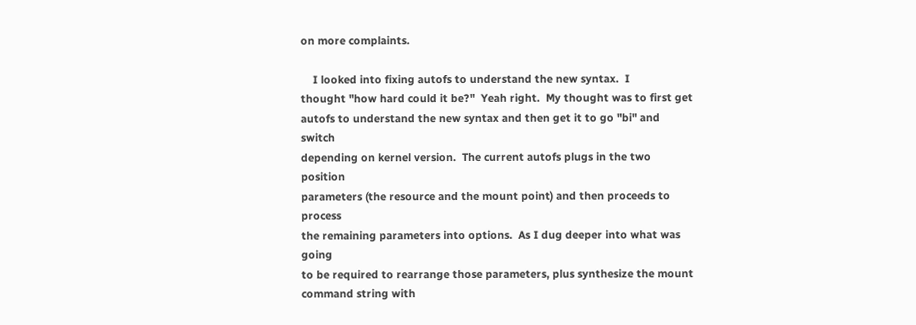on more complaints.

    I looked into fixing autofs to understand the new syntax.  I
thought "how hard could it be?"  Yeah right.  My thought was to first get
autofs to understand the new syntax and then get it to go "bi" and switch
depending on kernel version.  The current autofs plugs in the two position
parameters (the resource and the mount point) and then proceeds to process
the remaining parameters into options.  As I dug deeper into what was going
to be required to rearrange those parameters, plus synthesize the mount
command string with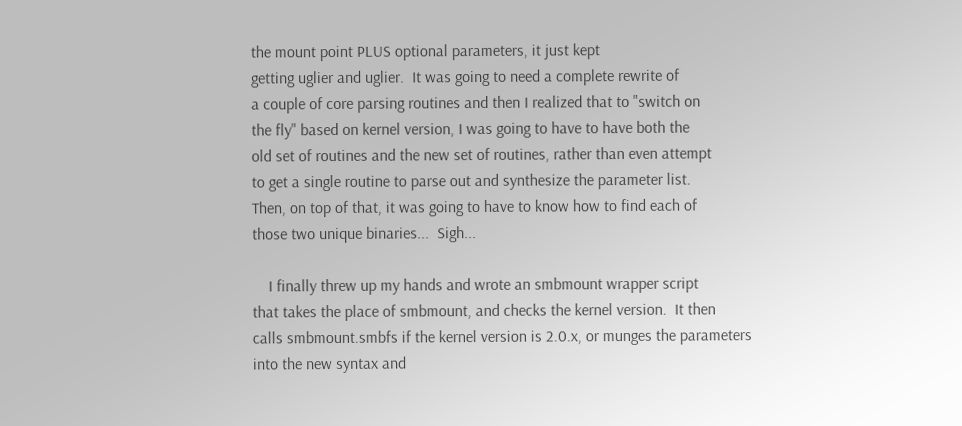the mount point PLUS optional parameters, it just kept
getting uglier and uglier.  It was going to need a complete rewrite of
a couple of core parsing routines and then I realized that to "switch on
the fly" based on kernel version, I was going to have to have both the
old set of routines and the new set of routines, rather than even attempt
to get a single routine to parse out and synthesize the parameter list.
Then, on top of that, it was going to have to know how to find each of
those two unique binaries...  Sigh...

    I finally threw up my hands and wrote an smbmount wrapper script
that takes the place of smbmount, and checks the kernel version.  It then
calls smbmount.smbfs if the kernel version is 2.0.x, or munges the parameters
into the new syntax and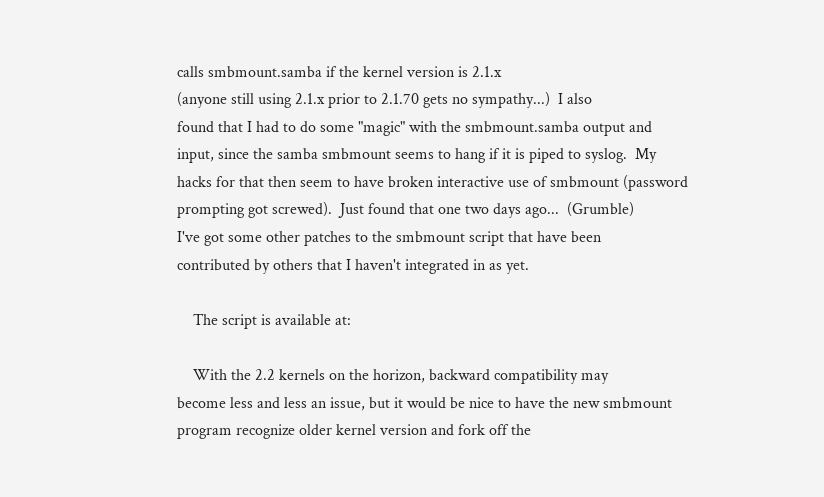calls smbmount.samba if the kernel version is 2.1.x
(anyone still using 2.1.x prior to 2.1.70 gets no sympathy...)  I also
found that I had to do some "magic" with the smbmount.samba output and
input, since the samba smbmount seems to hang if it is piped to syslog.  My
hacks for that then seem to have broken interactive use of smbmount (password
prompting got screwed).  Just found that one two days ago...  (Grumble)
I've got some other patches to the smbmount script that have been
contributed by others that I haven't integrated in as yet.

    The script is available at:

    With the 2.2 kernels on the horizon, backward compatibility may
become less and less an issue, but it would be nice to have the new smbmount
program recognize older kernel version and fork off the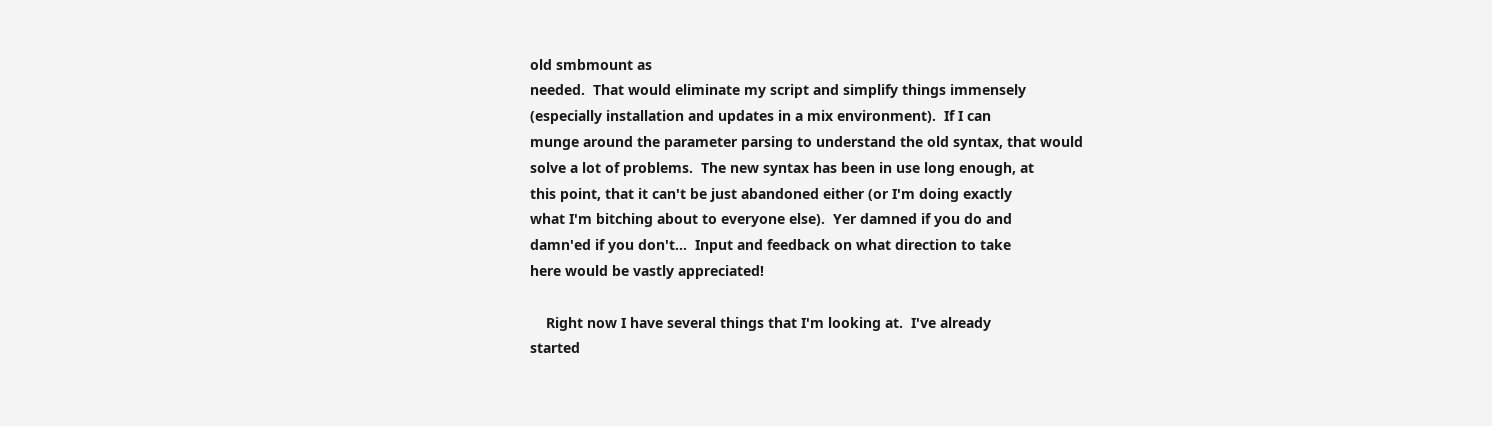old smbmount as
needed.  That would eliminate my script and simplify things immensely
(especially installation and updates in a mix environment).  If I can
munge around the parameter parsing to understand the old syntax, that would
solve a lot of problems.  The new syntax has been in use long enough, at
this point, that it can't be just abandoned either (or I'm doing exactly
what I'm bitching about to everyone else).  Yer damned if you do and
damn'ed if you don't...  Input and feedback on what direction to take
here would be vastly appreciated!

    Right now I have several things that I'm looking at.  I've already
started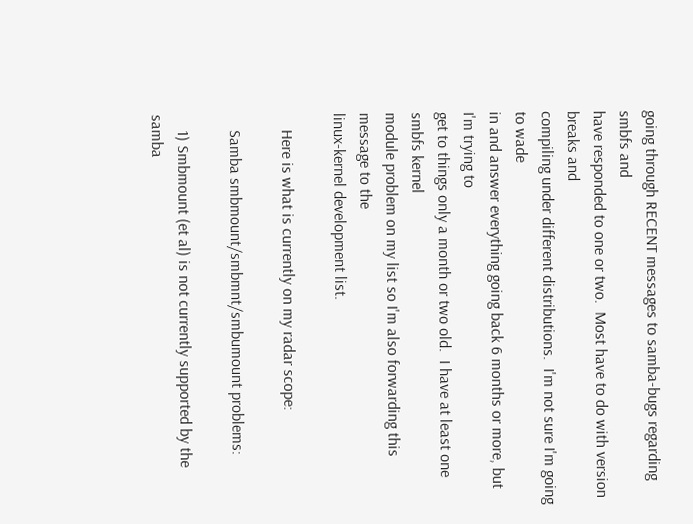going through RECENT messages to samba-bugs regarding smbfs and
have responded to one or two.  Most have to do with version breaks and
compiling under different distributions.  I'm not sure I'm going to wade
in and answer everything going back 6 months or more, but I'm trying to
get to things only a month or two old.  I have at least one smbfs kernel
module problem on my list so I'm also forwarding this message to the
linux-kernel development list.

    Here is what is currently on my radar scope:

    Samba smbmount/smbmnt/smbumount problems:

    1) Smbmount (et al) is not currently supported by the samba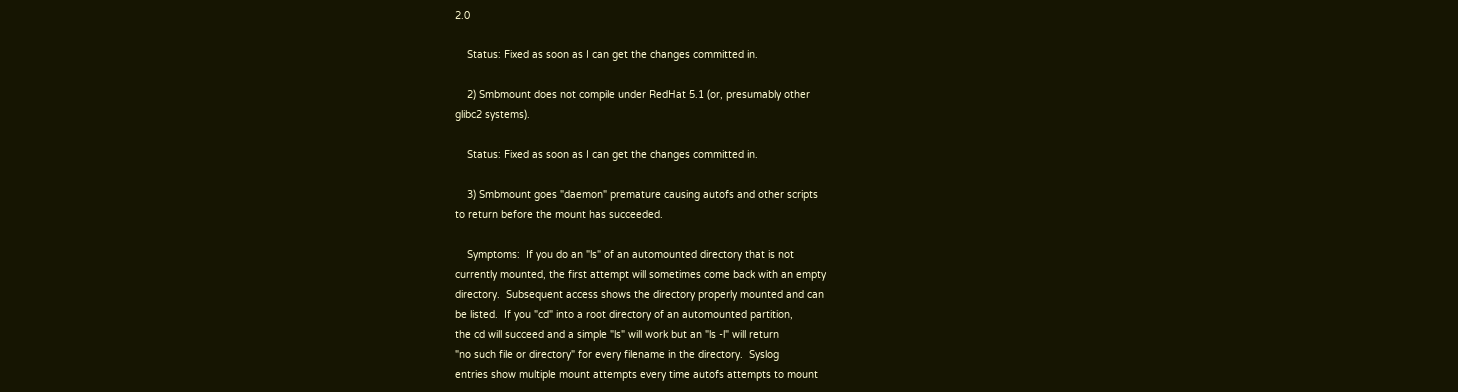2.0

    Status: Fixed as soon as I can get the changes committed in.

    2) Smbmount does not compile under RedHat 5.1 (or, presumably other
glibc2 systems).

    Status: Fixed as soon as I can get the changes committed in.

    3) Smbmount goes "daemon" premature causing autofs and other scripts
to return before the mount has succeeded.

    Symptoms:  If you do an "ls" of an automounted directory that is not
currently mounted, the first attempt will sometimes come back with an empty
directory.  Subsequent access shows the directory properly mounted and can
be listed.  If you "cd" into a root directory of an automounted partition,
the cd will succeed and a simple "ls" will work but an "ls -l" will return
"no such file or directory" for every filename in the directory.  Syslog
entries show multiple mount attempts every time autofs attempts to mount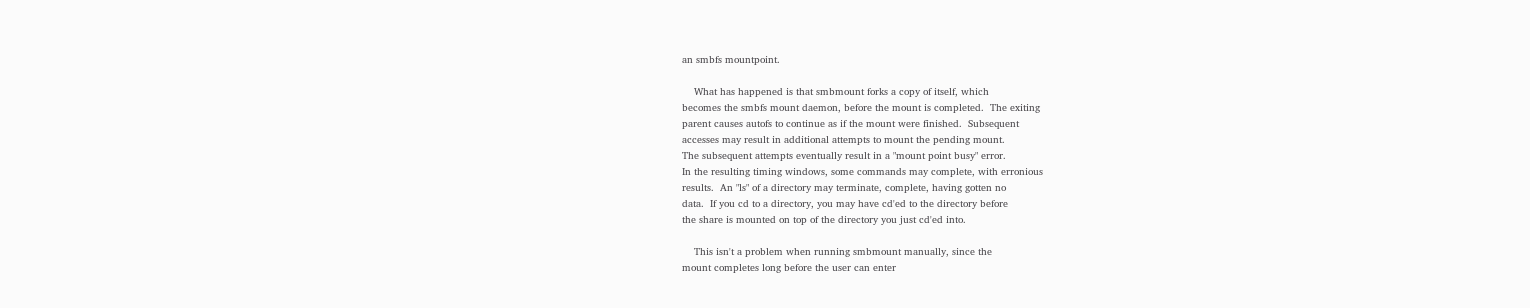an smbfs mountpoint.

    What has happened is that smbmount forks a copy of itself, which
becomes the smbfs mount daemon, before the mount is completed.  The exiting
parent causes autofs to continue as if the mount were finished.  Subsequent
accesses may result in additional attempts to mount the pending mount.
The subsequent attempts eventually result in a "mount point busy" error.
In the resulting timing windows, some commands may complete, with erronious
results.  An "ls" of a directory may terminate, complete, having gotten no
data.  If you cd to a directory, you may have cd'ed to the directory before
the share is mounted on top of the directory you just cd'ed into.

    This isn't a problem when running smbmount manually, since the
mount completes long before the user can enter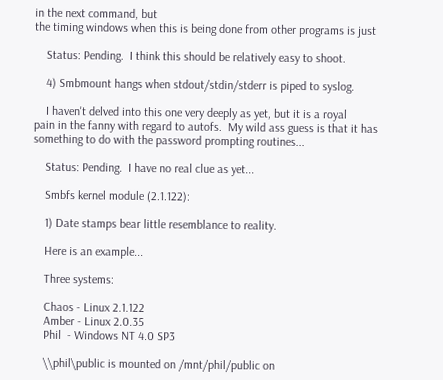in the next command, but
the timing windows when this is being done from other programs is just

    Status: Pending.  I think this should be relatively easy to shoot.

    4) Smbmount hangs when stdout/stdin/stderr is piped to syslog.

    I haven't delved into this one very deeply as yet, but it is a royal
pain in the fanny with regard to autofs.  My wild ass guess is that it has
something to do with the password prompting routines...

    Status: Pending.  I have no real clue as yet...

    Smbfs kernel module (2.1.122):

    1) Date stamps bear little resemblance to reality.

    Here is an example...

    Three systems:

    Chaos - Linux 2.1.122
    Amber - Linux 2.0.35
    Phil  - Windows NT 4.0 SP3

    \\phil\public is mounted on /mnt/phil/public on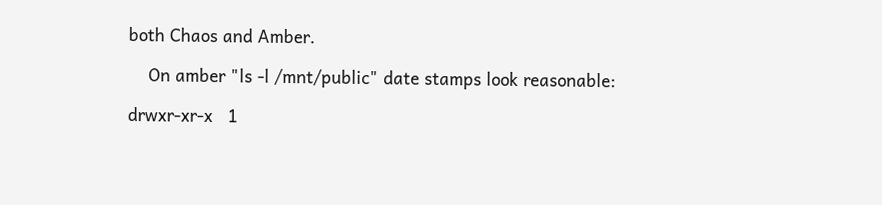both Chaos and Amber.

    On amber "ls -l /mnt/public" date stamps look reasonable:

drwxr-xr-x   1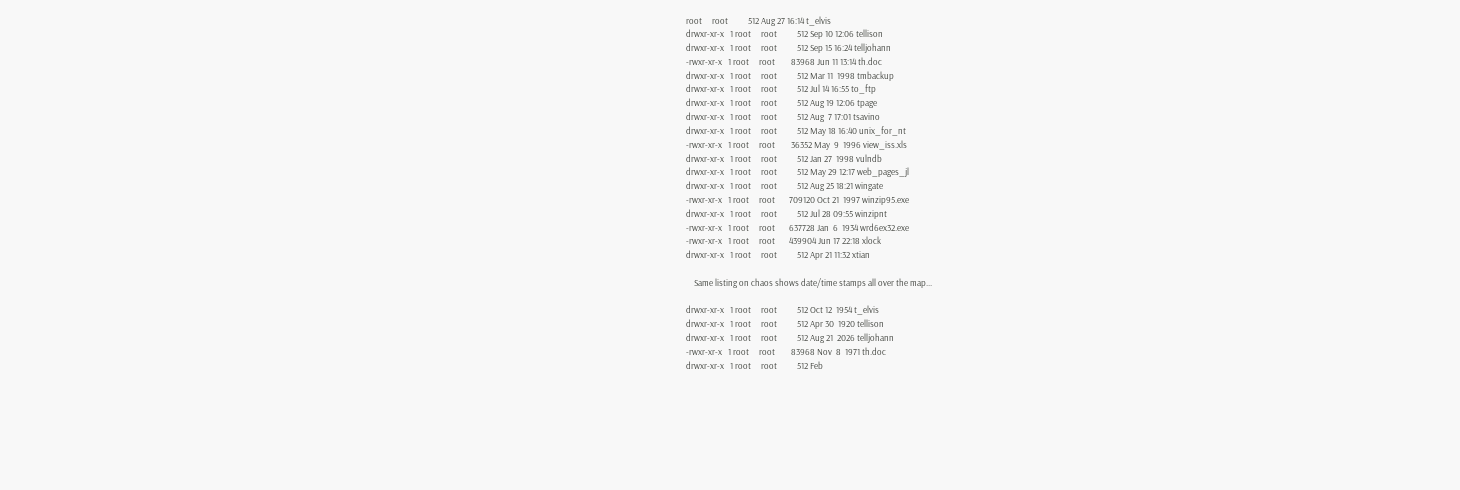root     root          512 Aug 27 16:14 t_elvis
drwxr-xr-x   1 root     root          512 Sep 10 12:06 tellison
drwxr-xr-x   1 root     root          512 Sep 15 16:24 telljohann
-rwxr-xr-x   1 root     root        83968 Jun 11 13:14 th.doc
drwxr-xr-x   1 root     root          512 Mar 11  1998 tmbackup
drwxr-xr-x   1 root     root          512 Jul 14 16:55 to_ftp
drwxr-xr-x   1 root     root          512 Aug 19 12:06 tpage
drwxr-xr-x   1 root     root          512 Aug  7 17:01 tsavino
drwxr-xr-x   1 root     root          512 May 18 16:40 unix_for_nt
-rwxr-xr-x   1 root     root        36352 May  9  1996 view_iss.xls
drwxr-xr-x   1 root     root          512 Jan 27  1998 vulndb
drwxr-xr-x   1 root     root          512 May 29 12:17 web_pages_jl
drwxr-xr-x   1 root     root          512 Aug 25 18:21 wingate
-rwxr-xr-x   1 root     root       709120 Oct 21  1997 winzip95.exe
drwxr-xr-x   1 root     root          512 Jul 28 09:55 winzipnt
-rwxr-xr-x   1 root     root       637728 Jan  6  1934 wrd6ex32.exe
-rwxr-xr-x   1 root     root       439904 Jun 17 22:18 xlock
drwxr-xr-x   1 root     root          512 Apr 21 11:32 xtian

    Same listing on chaos shows date/time stamps all over the map...

drwxr-xr-x   1 root     root          512 Oct 12  1954 t_elvis
drwxr-xr-x   1 root     root          512 Apr 30  1920 tellison
drwxr-xr-x   1 root     root          512 Aug 21  2026 telljohann
-rwxr-xr-x   1 root     root        83968 Nov  8  1971 th.doc
drwxr-xr-x   1 root     root          512 Feb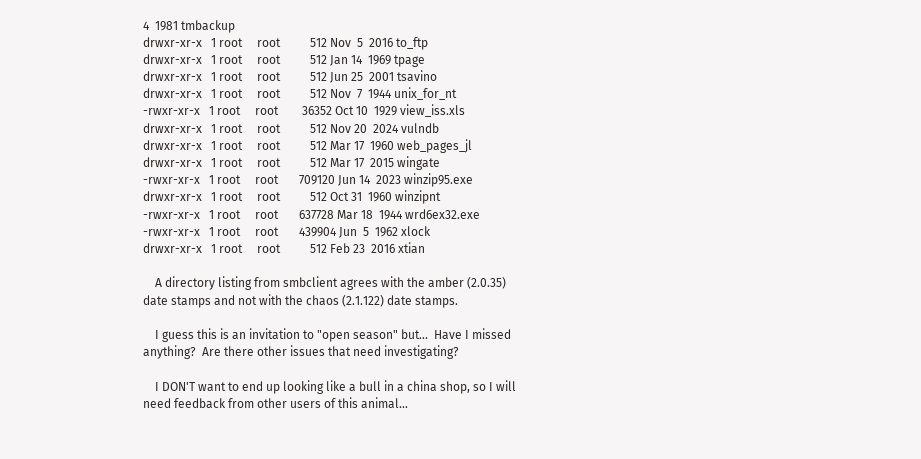4  1981 tmbackup
drwxr-xr-x   1 root     root          512 Nov  5  2016 to_ftp
drwxr-xr-x   1 root     root          512 Jan 14  1969 tpage
drwxr-xr-x   1 root     root          512 Jun 25  2001 tsavino
drwxr-xr-x   1 root     root          512 Nov  7  1944 unix_for_nt
-rwxr-xr-x   1 root     root        36352 Oct 10  1929 view_iss.xls
drwxr-xr-x   1 root     root          512 Nov 20  2024 vulndb
drwxr-xr-x   1 root     root          512 Mar 17  1960 web_pages_jl
drwxr-xr-x   1 root     root          512 Mar 17  2015 wingate
-rwxr-xr-x   1 root     root       709120 Jun 14  2023 winzip95.exe
drwxr-xr-x   1 root     root          512 Oct 31  1960 winzipnt
-rwxr-xr-x   1 root     root       637728 Mar 18  1944 wrd6ex32.exe
-rwxr-xr-x   1 root     root       439904 Jun  5  1962 xlock
drwxr-xr-x   1 root     root          512 Feb 23  2016 xtian

    A directory listing from smbclient agrees with the amber (2.0.35)
date stamps and not with the chaos (2.1.122) date stamps.

    I guess this is an invitation to "open season" but...  Have I missed
anything?  Are there other issues that need investigating?

    I DON'T want to end up looking like a bull in a china shop, so I will
need feedback from other users of this animal...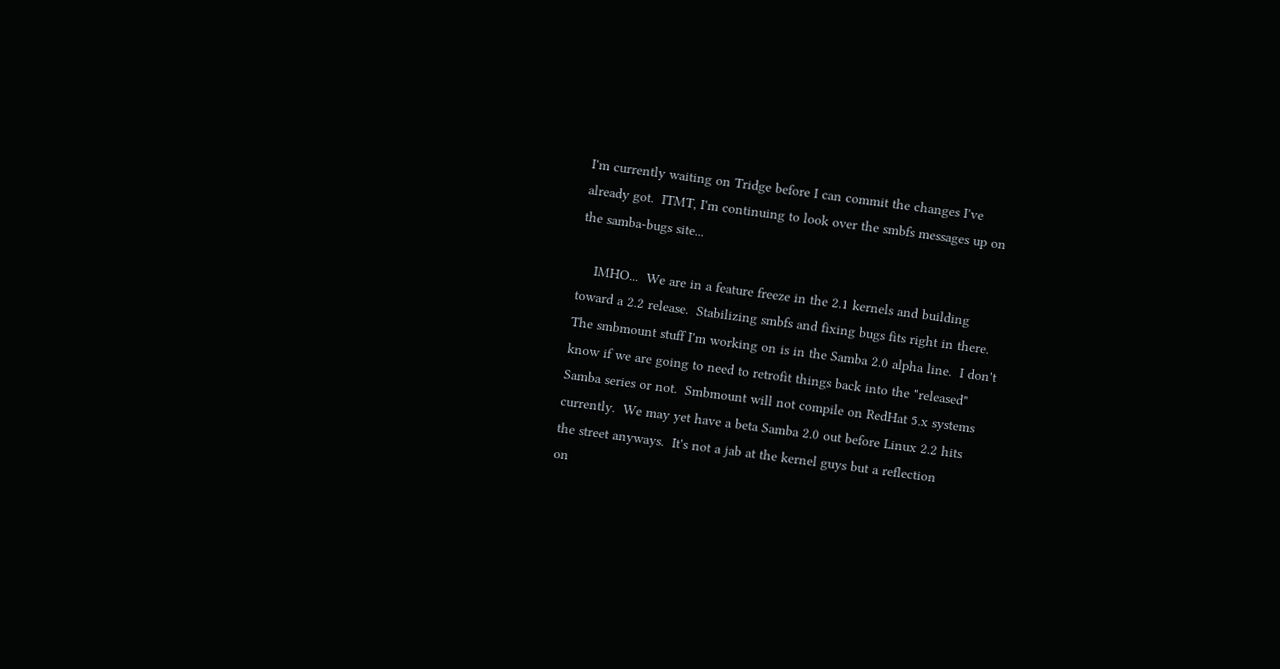I'm currently waiting on Tridge before I can commit the changes I've
already got.  ITMT, I'm continuing to look over the smbfs messages up on
the samba-bugs site...

    IMHO...  We are in a feature freeze in the 2.1 kernels and building
toward a 2.2 release.  Stabilizing smbfs and fixing bugs fits right in there.
The smbmount stuff I'm working on is in the Samba 2.0 alpha line.  I don't
know if we are going to need to retrofit things back into the "released"
Samba series or not.  Smbmount will not compile on RedHat 5.x systems
currently.  We may yet have a beta Samba 2.0 out before Linux 2.2 hits
the street anyways.  It's not a jab at the kernel guys but a reflection
on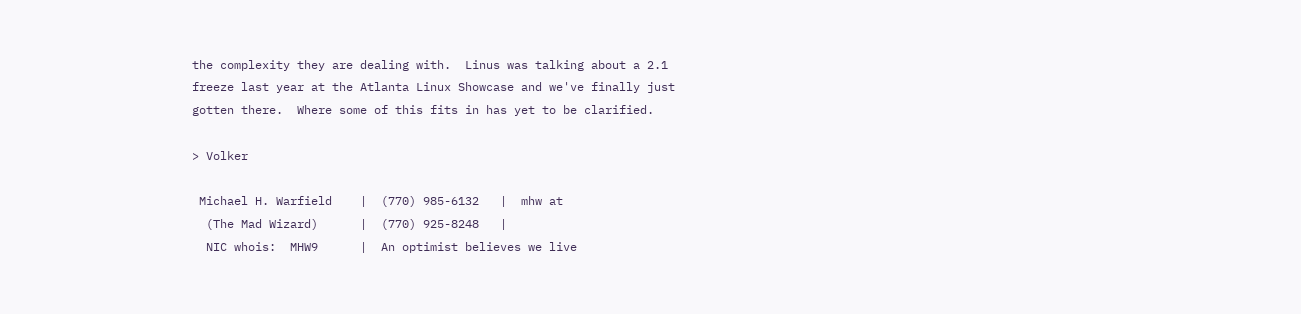the complexity they are dealing with.  Linus was talking about a 2.1
freeze last year at the Atlanta Linux Showcase and we've finally just
gotten there.  Where some of this fits in has yet to be clarified.

> Volker

 Michael H. Warfield    |  (770) 985-6132   |  mhw at
  (The Mad Wizard)      |  (770) 925-8248   |
  NIC whois:  MHW9      |  An optimist believes we live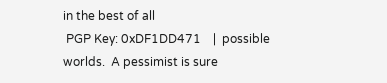in the best of all
 PGP Key: 0xDF1DD471    |  possible worlds.  A pessimist is sure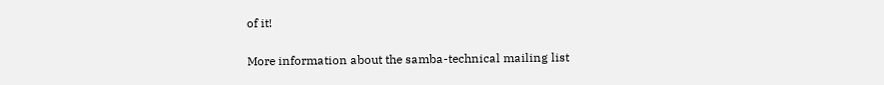of it!

More information about the samba-technical mailing list